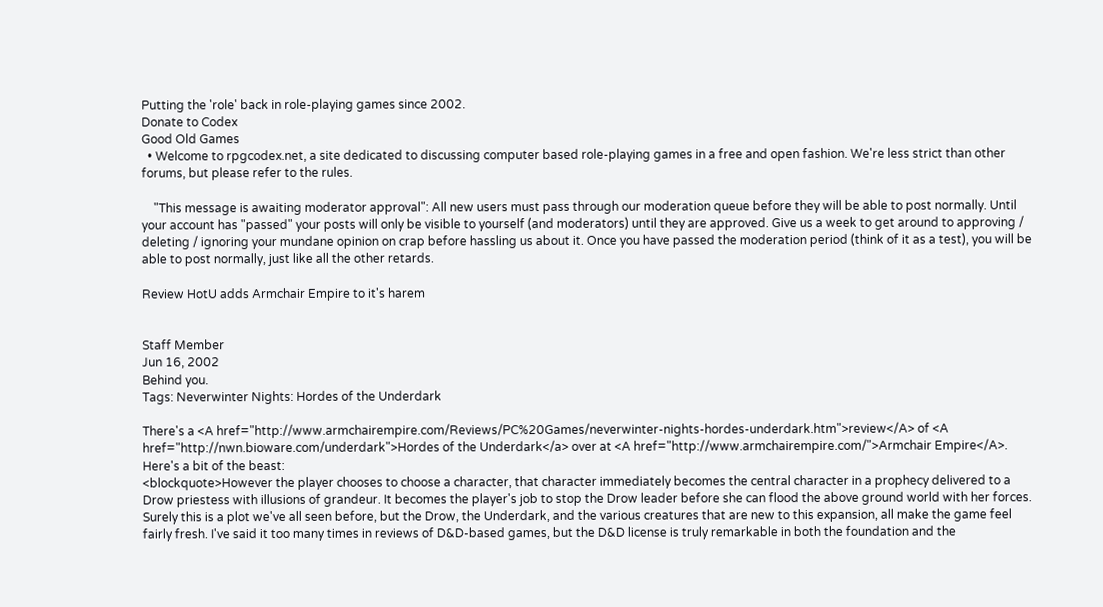Putting the 'role' back in role-playing games since 2002.
Donate to Codex
Good Old Games
  • Welcome to rpgcodex.net, a site dedicated to discussing computer based role-playing games in a free and open fashion. We're less strict than other forums, but please refer to the rules.

    "This message is awaiting moderator approval": All new users must pass through our moderation queue before they will be able to post normally. Until your account has "passed" your posts will only be visible to yourself (and moderators) until they are approved. Give us a week to get around to approving / deleting / ignoring your mundane opinion on crap before hassling us about it. Once you have passed the moderation period (think of it as a test), you will be able to post normally, just like all the other retards.

Review HotU adds Armchair Empire to it's harem


Staff Member
Jun 16, 2002
Behind you.
Tags: Neverwinter Nights: Hordes of the Underdark

There's a <A href="http://www.armchairempire.com/Reviews/PC%20Games/neverwinter-nights-hordes-underdark.htm">review</A> of <A href="http://nwn.bioware.com/underdark">Hordes of the Underdark</a> over at <A href="http://www.armchairempire.com/">Armchair Empire</A>. Here's a bit of the beast:
<blockquote>However the player chooses to choose a character, that character immediately becomes the central character in a prophecy delivered to a Drow priestess with illusions of grandeur. It becomes the player's job to stop the Drow leader before she can flood the above ground world with her forces. Surely this is a plot we've all seen before, but the Drow, the Underdark, and the various creatures that are new to this expansion, all make the game feel fairly fresh. I've said it too many times in reviews of D&D-based games, but the D&D license is truly remarkable in both the foundation and the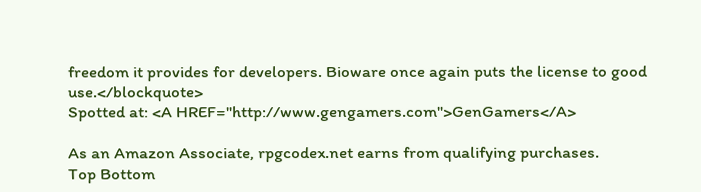freedom it provides for developers. Bioware once again puts the license to good use.</blockquote>
Spotted at: <A HREF="http://www.gengamers.com">GenGamers</A>

As an Amazon Associate, rpgcodex.net earns from qualifying purchases.
Top Bottom